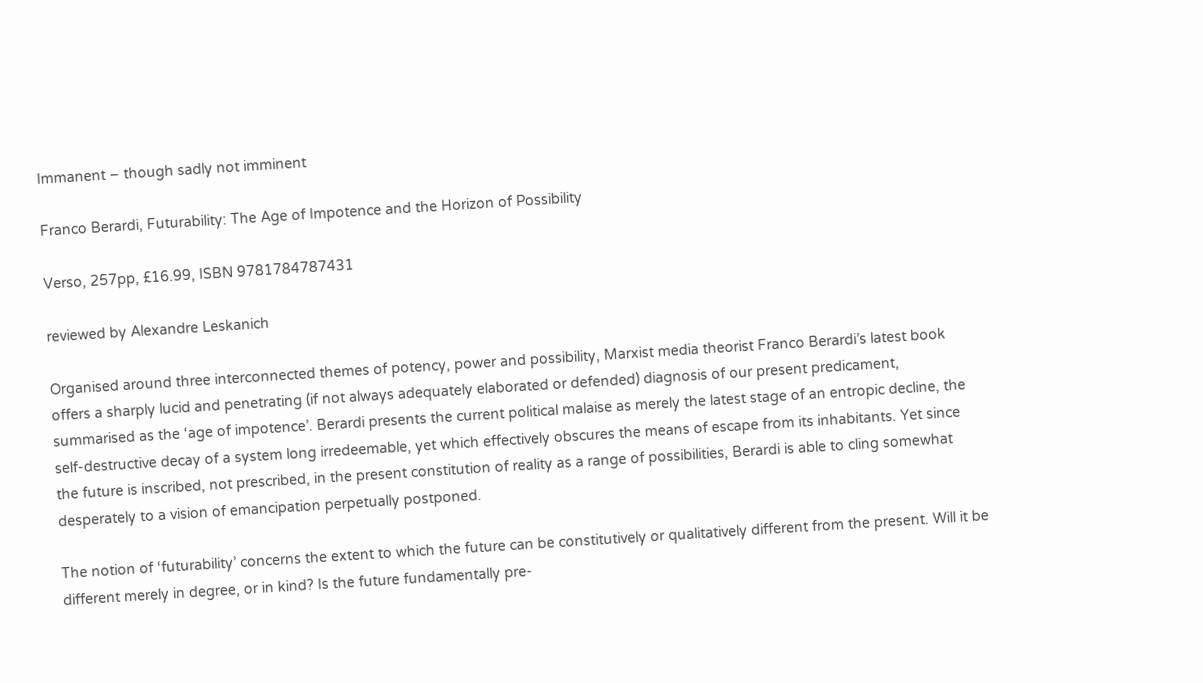Immanent – though sadly not imminent

Franco Berardi, Futurability: The Age of Impotence and the Horizon of Possibility

Verso, 257pp, £16.99, ISBN 9781784787431

reviewed by Alexandre Leskanich

Organised around three interconnected themes of potency, power and possibility, Marxist media theorist Franco Berardi’s latest book offers a sharply lucid and penetrating (if not always adequately elaborated or defended) diagnosis of our present predicament, summarised as the ‘age of impotence’. Berardi presents the current political malaise as merely the latest stage of an entropic decline, the self-destructive decay of a system long irredeemable, yet which effectively obscures the means of escape from its inhabitants. Yet since the future is inscribed, not prescribed, in the present constitution of reality as a range of possibilities, Berardi is able to cling somewhat desperately to a vision of emancipation perpetually postponed.

The notion of ‘futurability’ concerns the extent to which the future can be constitutively or qualitatively different from the present. Will it be different merely in degree, or in kind? Is the future fundamentally pre-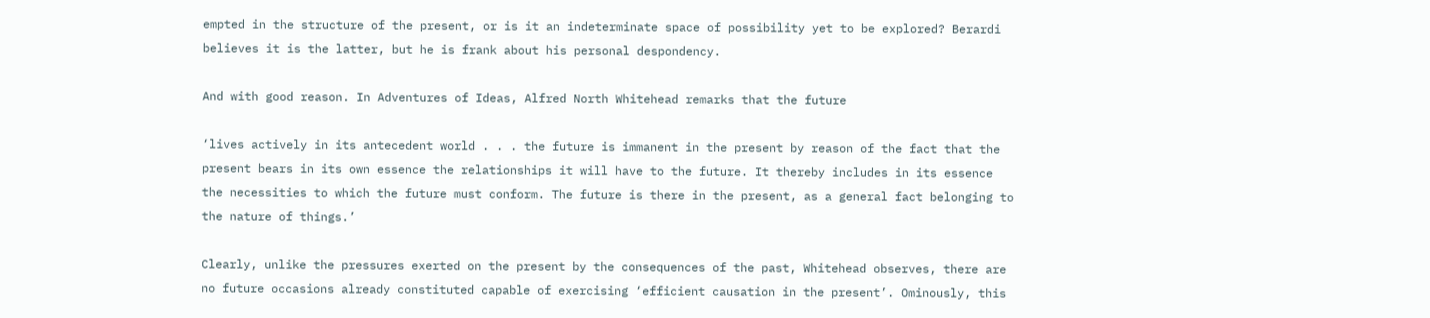empted in the structure of the present, or is it an indeterminate space of possibility yet to be explored? Berardi believes it is the latter, but he is frank about his personal despondency.

And with good reason. In Adventures of Ideas, Alfred North Whitehead remarks that the future

‘lives actively in its antecedent world . . . the future is immanent in the present by reason of the fact that the present bears in its own essence the relationships it will have to the future. It thereby includes in its essence the necessities to which the future must conform. The future is there in the present, as a general fact belonging to the nature of things.’

Clearly, unlike the pressures exerted on the present by the consequences of the past, Whitehead observes, there are no future occasions already constituted capable of exercising ‘efficient causation in the present’. Ominously, this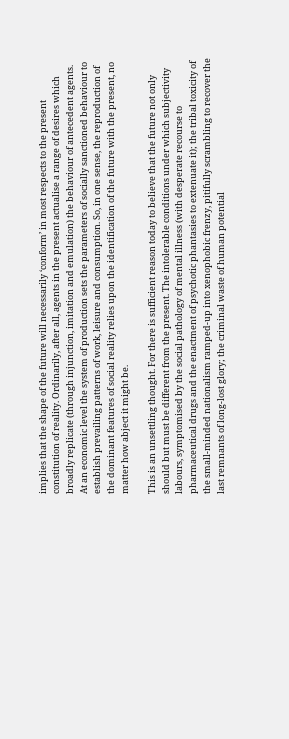implies that the shape of the future will necessarily ‘conform’ in most respects to the present constitution of reality. Ordinarily, after all, agents in the present actualise a range of desires which broadly replicate (through injunction, imitation and emulation) the behaviour of antecedent agents. At an economic level the system of production sets the parameters of socially sanctioned behaviour to establish prevailing patterns of work, leisure and consumption. So, in one sense, the reproduction of the dominant features of social reality relies upon the identification of the future with the present, no matter how abject it might be.

This is an unsettling thought. For there is sufficient reason today to believe that the future not only should but must be different from the present. The intolerable conditions under which subjectivity labours, symptomised by the social pathology of mental illness (with desperate recourse to pharmaceutical drugs and the enactment of psychotic phantasies to extenuate it); the tribal toxicity of the small-minded nationalism ramped-up into xenophobic frenzy, pitifully scrambling to recover the last remnants of long-lost glory; the criminal waste of human potential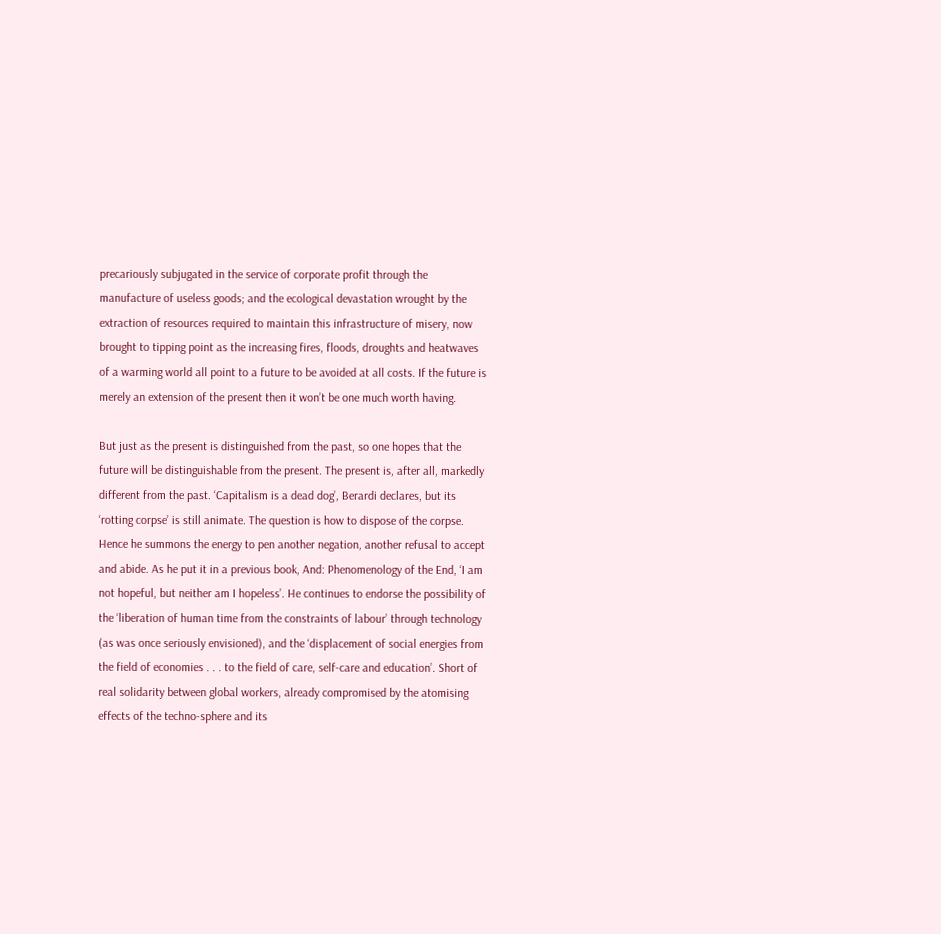precariously subjugated in the service of corporate profit through the manufacture of useless goods; and the ecological devastation wrought by the extraction of resources required to maintain this infrastructure of misery, now brought to tipping point as the increasing fires, floods, droughts and heatwaves of a warming world all point to a future to be avoided at all costs. If the future is merely an extension of the present then it won’t be one much worth having.

But just as the present is distinguished from the past, so one hopes that the future will be distinguishable from the present. The present is, after all, markedly different from the past. ‘Capitalism is a dead dog’, Berardi declares, but its ‘rotting corpse’ is still animate. The question is how to dispose of the corpse. Hence he summons the energy to pen another negation, another refusal to accept and abide. As he put it in a previous book, And: Phenomenology of the End, ‘I am not hopeful, but neither am I hopeless’. He continues to endorse the possibility of the ‘liberation of human time from the constraints of labour’ through technology (as was once seriously envisioned), and the ‘displacement of social energies from the field of economies . . . to the field of care, self-care and education’. Short of real solidarity between global workers, already compromised by the atomising effects of the techno-sphere and its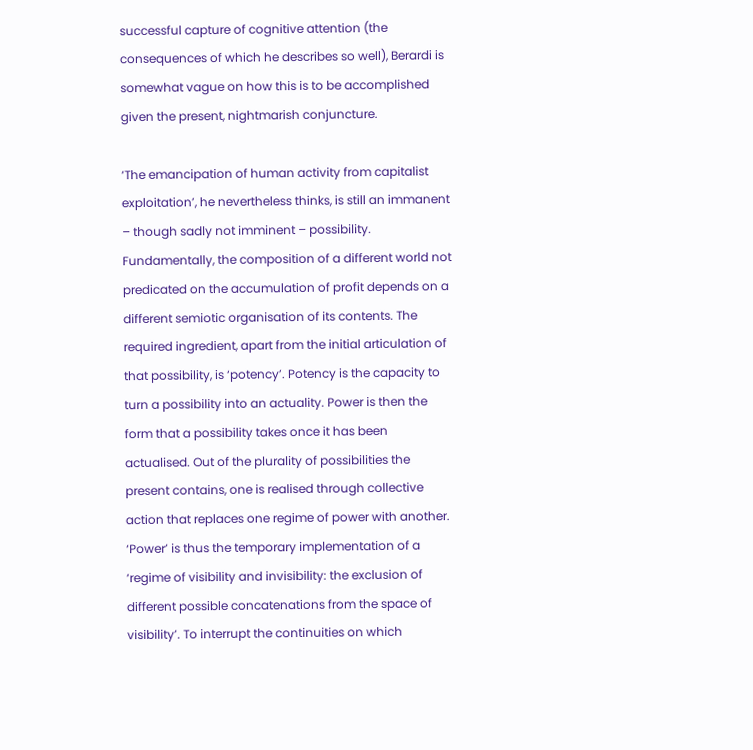successful capture of cognitive attention (the consequences of which he describes so well), Berardi is somewhat vague on how this is to be accomplished given the present, nightmarish conjuncture.

‘The emancipation of human activity from capitalist exploitation’, he nevertheless thinks, is still an immanent – though sadly not imminent – possibility. Fundamentally, the composition of a different world not predicated on the accumulation of profit depends on a different semiotic organisation of its contents. The required ingredient, apart from the initial articulation of that possibility, is ‘potency’. Potency is the capacity to turn a possibility into an actuality. Power is then the form that a possibility takes once it has been actualised. Out of the plurality of possibilities the present contains, one is realised through collective action that replaces one regime of power with another. ‘Power’ is thus the temporary implementation of a ‘regime of visibility and invisibility: the exclusion of different possible concatenations from the space of visibility’. To interrupt the continuities on which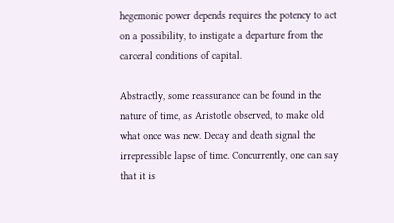hegemonic power depends requires the potency to act on a possibility, to instigate a departure from the carceral conditions of capital.

Abstractly, some reassurance can be found in the nature of time, as Aristotle observed, to make old what once was new. Decay and death signal the irrepressible lapse of time. Concurrently, one can say that it is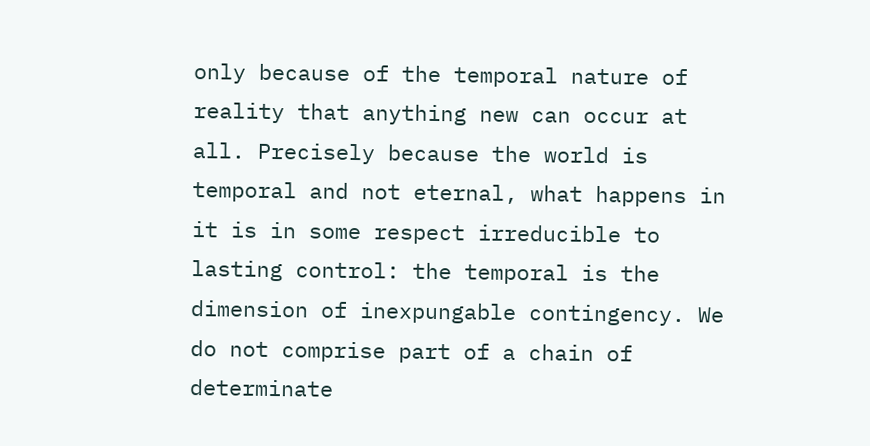only because of the temporal nature of reality that anything new can occur at all. Precisely because the world is temporal and not eternal, what happens in it is in some respect irreducible to lasting control: the temporal is the dimension of inexpungable contingency. We do not comprise part of a chain of determinate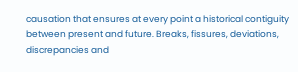causation that ensures at every point a historical contiguity between present and future. Breaks, fissures, deviations, discrepancies and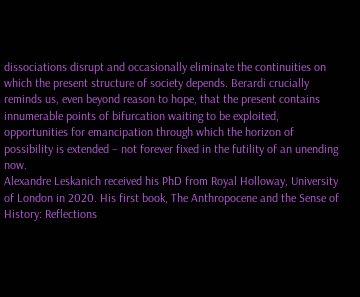dissociations disrupt and occasionally eliminate the continuities on which the present structure of society depends. Berardi crucially reminds us, even beyond reason to hope, that the present contains innumerable points of bifurcation waiting to be exploited, opportunities for emancipation through which the horizon of possibility is extended – not forever fixed in the futility of an unending now.
Alexandre Leskanich received his PhD from Royal Holloway, University of London in 2020. His first book, The Anthropocene and the Sense of History: Reflections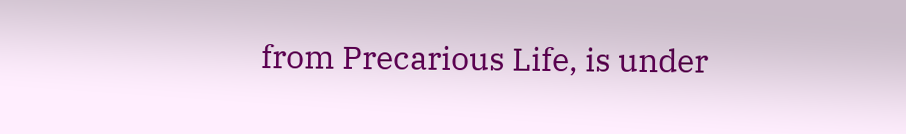from Precarious Life, is under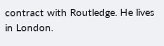contract with Routledge. He lives in London.